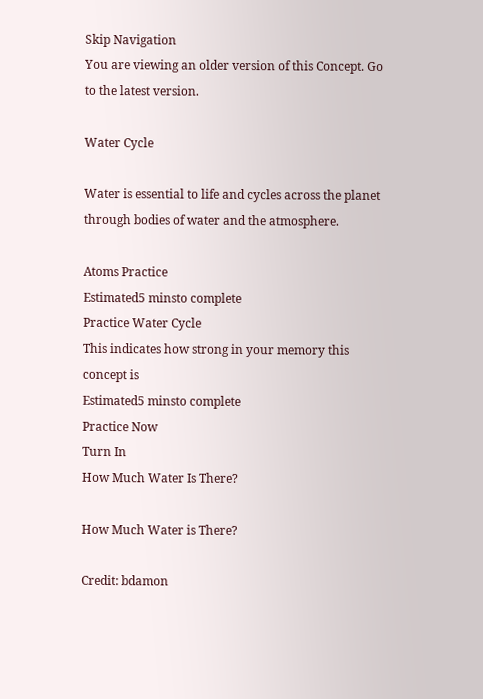Skip Navigation
You are viewing an older version of this Concept. Go to the latest version.

Water Cycle

Water is essential to life and cycles across the planet through bodies of water and the atmosphere.

Atoms Practice
Estimated5 minsto complete
Practice Water Cycle
This indicates how strong in your memory this concept is
Estimated5 minsto complete
Practice Now
Turn In
How Much Water Is There?

How Much Water is There?

Credit: bdamon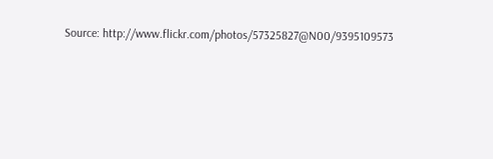Source: http://www.flickr.com/photos/57325827@N00/9395109573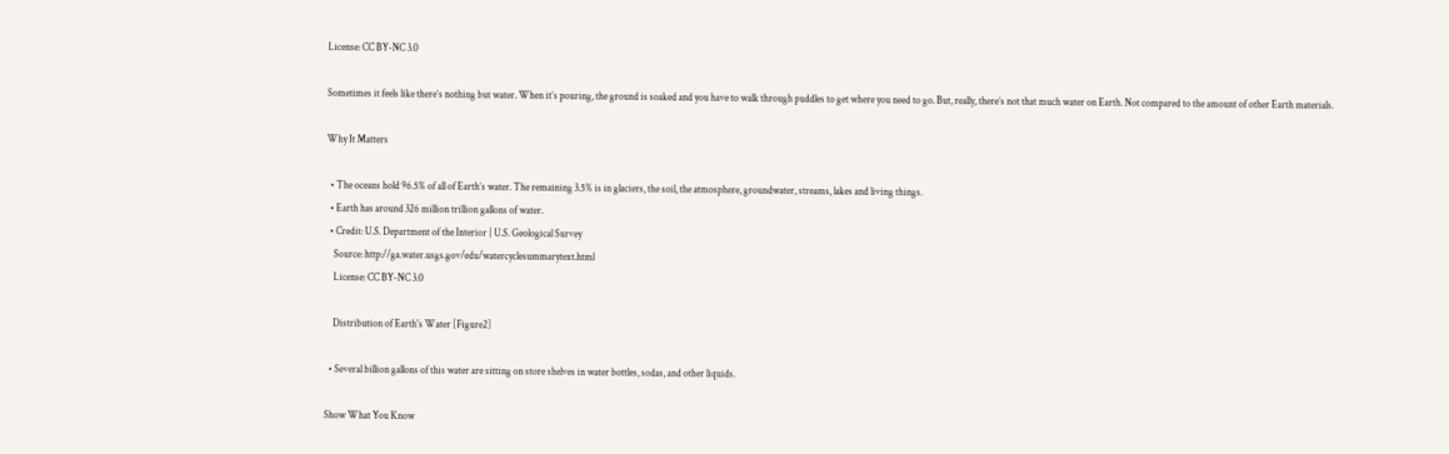License: CC BY-NC 3.0

Sometimes it feels like there’s nothing but water. When it’s pouring, the ground is soaked and you have to walk through puddles to get where you need to go. But, really, there’s not that much water on Earth. Not compared to the amount of other Earth materials.

Why It Matters

  • The oceans hold 96.5% of all of Earth’s water. The remaining 3.5% is in glaciers, the soil, the atmosphere, groundwater, streams, lakes and living things.
  • Earth has around 326 million trillion gallons of water.
  • Credit: U.S. Department of the Interior | U.S. Geological Survey
    Source: http://ga.water.usgs.gov/edu/watercyclesummarytext.html
    License: CC BY-NC 3.0

    Distribution of Earth's Water [Figure2]

  • Several billion gallons of this water are sitting on store shelves in water bottles, sodas, and other liquids.

Show What You Know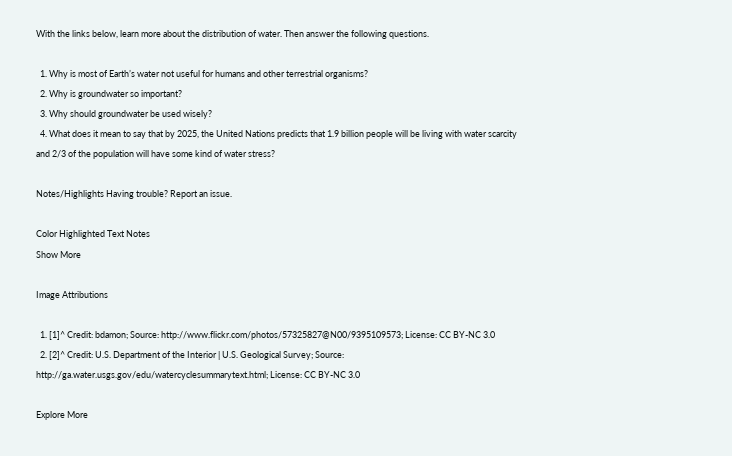With the links below, learn more about the distribution of water. Then answer the following questions.

  1. Why is most of Earth’s water not useful for humans and other terrestrial organisms?
  2. Why is groundwater so important?
  3. Why should groundwater be used wisely?
  4. What does it mean to say that by 2025, the United Nations predicts that 1.9 billion people will be living with water scarcity and 2/3 of the population will have some kind of water stress?

Notes/Highlights Having trouble? Report an issue.

Color Highlighted Text Notes
Show More

Image Attributions

  1. [1]^ Credit: bdamon; Source: http://www.flickr.com/photos/57325827@N00/9395109573; License: CC BY-NC 3.0
  2. [2]^ Credit: U.S. Department of the Interior | U.S. Geological Survey; Source: http://ga.water.usgs.gov/edu/watercyclesummarytext.html; License: CC BY-NC 3.0

Explore More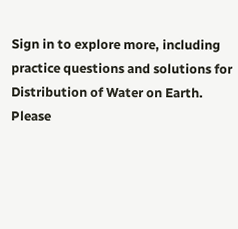Sign in to explore more, including practice questions and solutions for Distribution of Water on Earth.
Please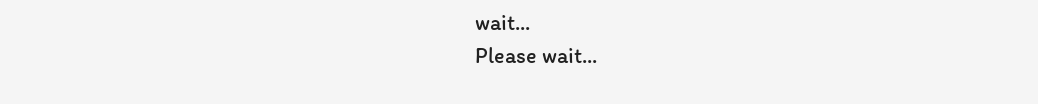wait...
Please wait...